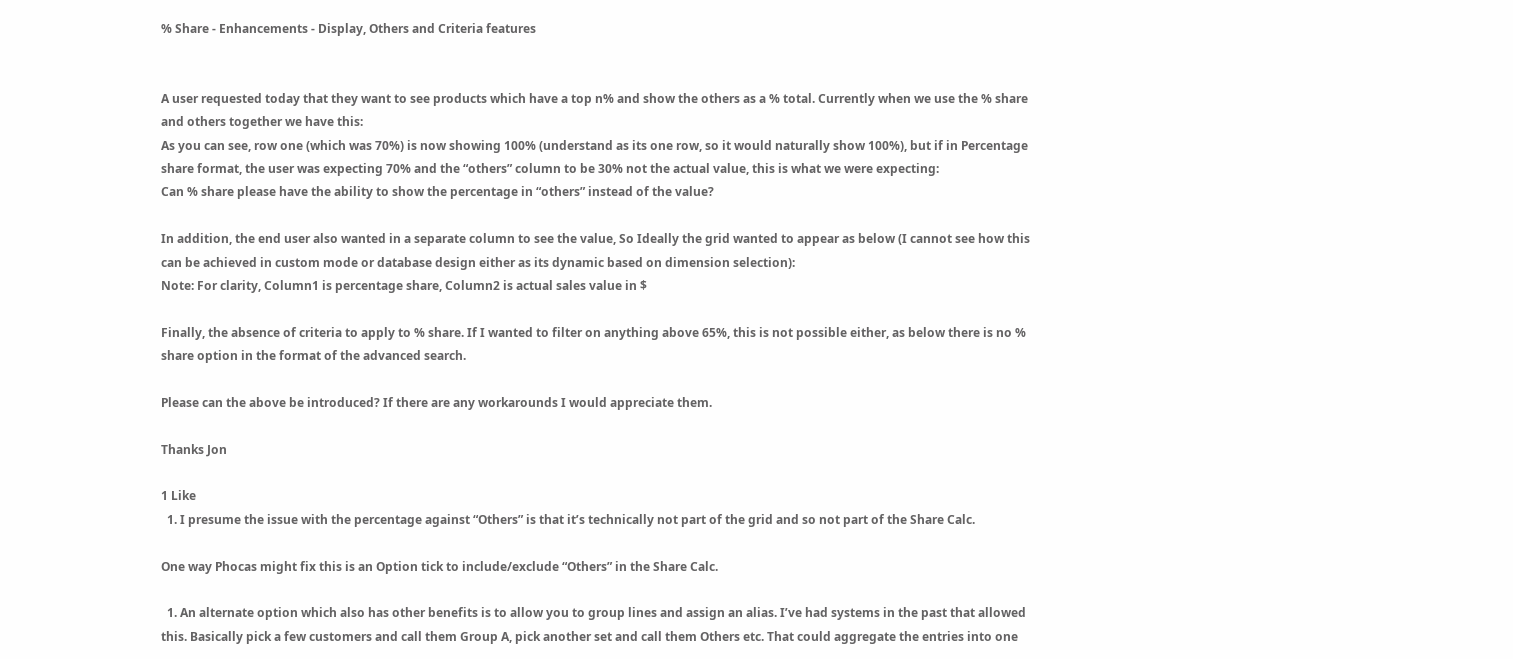% Share - Enhancements - Display, Others and Criteria features


A user requested today that they want to see products which have a top n% and show the others as a % total. Currently when we use the % share and others together we have this:
As you can see, row one (which was 70%) is now showing 100% (understand as its one row, so it would naturally show 100%), but if in Percentage share format, the user was expecting 70% and the “others” column to be 30% not the actual value, this is what we were expecting:
Can % share please have the ability to show the percentage in “others” instead of the value?

In addition, the end user also wanted in a separate column to see the value, So Ideally the grid wanted to appear as below (I cannot see how this can be achieved in custom mode or database design either as its dynamic based on dimension selection):
Note: For clarity, Column1 is percentage share, Column2 is actual sales value in $

Finally, the absence of criteria to apply to % share. If I wanted to filter on anything above 65%, this is not possible either, as below there is no % share option in the format of the advanced search.

Please can the above be introduced? If there are any workarounds I would appreciate them.

Thanks Jon

1 Like
  1. I presume the issue with the percentage against “Others” is that it’s technically not part of the grid and so not part of the Share Calc.

One way Phocas might fix this is an Option tick to include/exclude “Others” in the Share Calc.

  1. An alternate option which also has other benefits is to allow you to group lines and assign an alias. I’ve had systems in the past that allowed this. Basically pick a few customers and call them Group A, pick another set and call them Others etc. That could aggregate the entries into one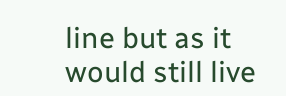line but as it would still live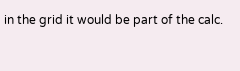in the grid it would be part of the calc.